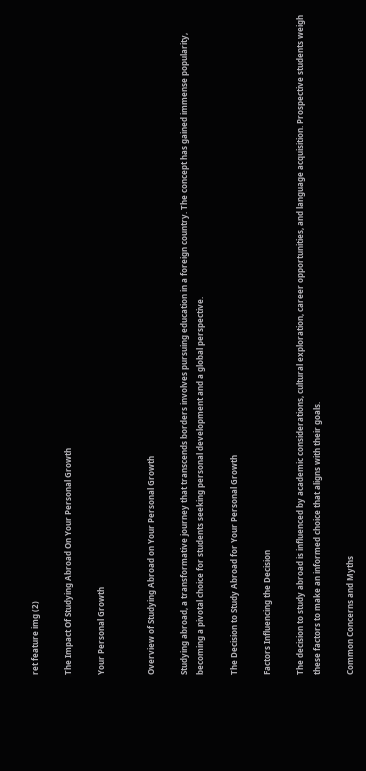ret feature img (2)

The Impact Of Studying Abroad On Your Personal Growth

Your Personal Growth


Overview of Studying Abroad on Your Personal Growth

Studying abroad, a transformative journey that transcends borders involves pursuing education in a foreign country. The concept has gained immense popularity, becoming a pivotal choice for students seeking personal development and a global perspective.

The Decision to Study Abroad for Your Personal Growth

Factors Influencing the Decision

The decision to study abroad is influenced by academic considerations, cultural exploration, career opportunities, and language acquisition. Prospective students weigh these factors to make an informed choice that aligns with their goals.

Common Concerns and Myths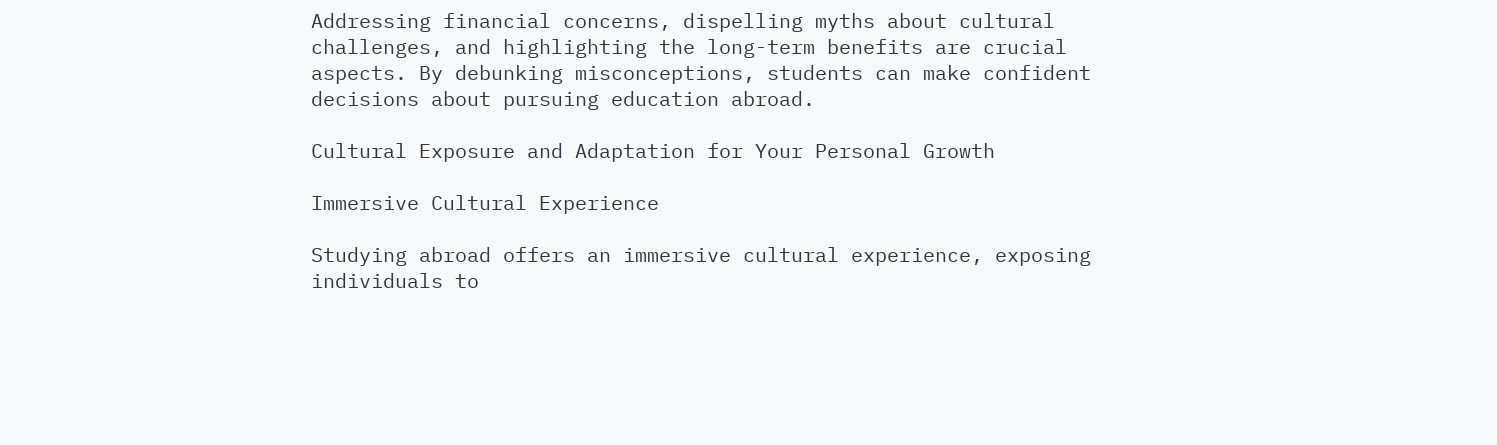Addressing financial concerns, dispelling myths about cultural challenges, and highlighting the long-term benefits are crucial aspects. By debunking misconceptions, students can make confident decisions about pursuing education abroad.

Cultural Exposure and Adaptation for Your Personal Growth

Immersive Cultural Experience

Studying abroad offers an immersive cultural experience, exposing individuals to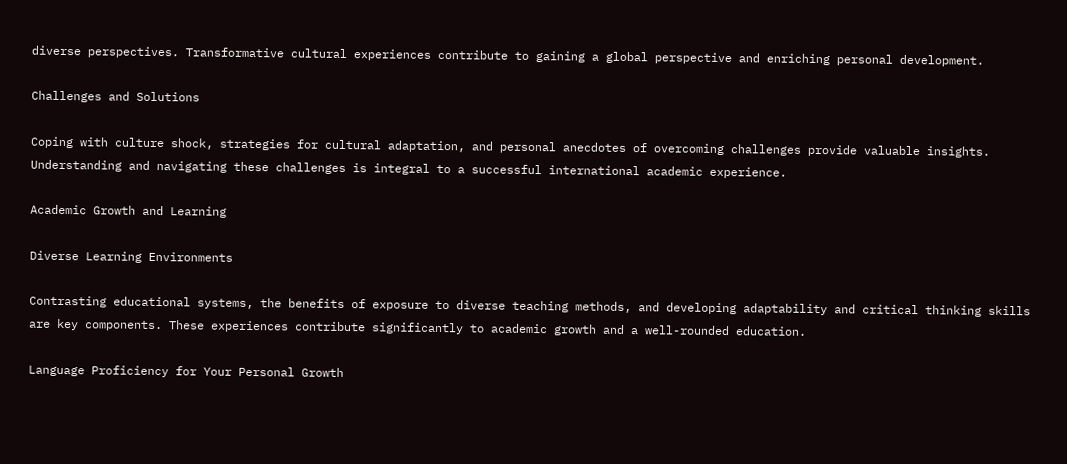diverse perspectives. Transformative cultural experiences contribute to gaining a global perspective and enriching personal development.

Challenges and Solutions

Coping with culture shock, strategies for cultural adaptation, and personal anecdotes of overcoming challenges provide valuable insights. Understanding and navigating these challenges is integral to a successful international academic experience.

Academic Growth and Learning

Diverse Learning Environments

Contrasting educational systems, the benefits of exposure to diverse teaching methods, and developing adaptability and critical thinking skills are key components. These experiences contribute significantly to academic growth and a well-rounded education.

Language Proficiency for Your Personal Growth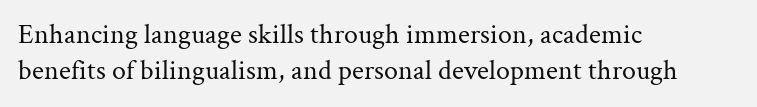Enhancing language skills through immersion, academic benefits of bilingualism, and personal development through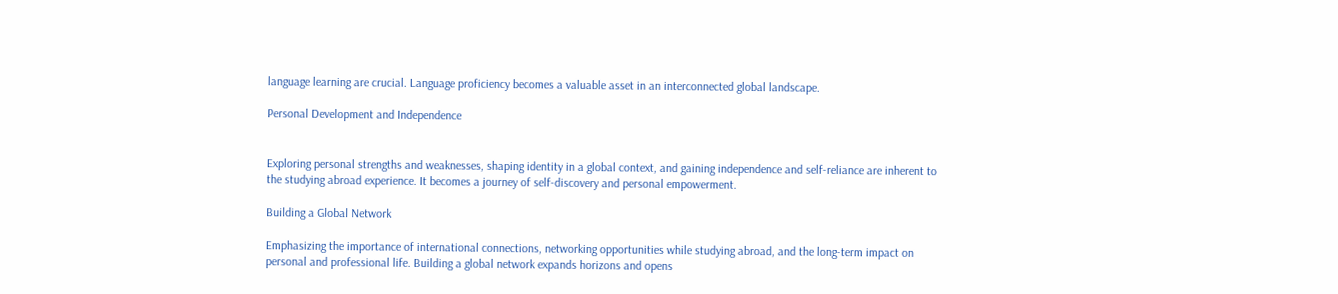language learning are crucial. Language proficiency becomes a valuable asset in an interconnected global landscape.

Personal Development and Independence


Exploring personal strengths and weaknesses, shaping identity in a global context, and gaining independence and self-reliance are inherent to the studying abroad experience. It becomes a journey of self-discovery and personal empowerment.

Building a Global Network

Emphasizing the importance of international connections, networking opportunities while studying abroad, and the long-term impact on personal and professional life. Building a global network expands horizons and opens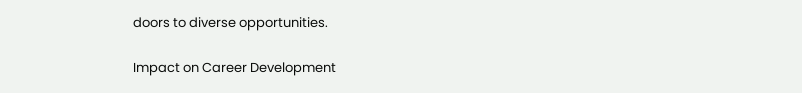doors to diverse opportunities.

Impact on Career Development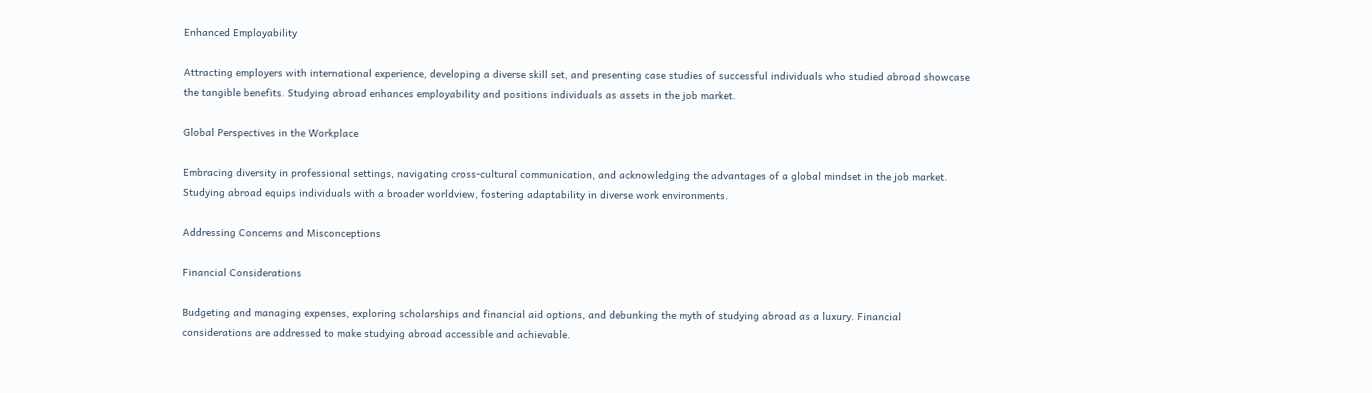Enhanced Employability

Attracting employers with international experience, developing a diverse skill set, and presenting case studies of successful individuals who studied abroad showcase the tangible benefits. Studying abroad enhances employability and positions individuals as assets in the job market.

Global Perspectives in the Workplace

Embracing diversity in professional settings, navigating cross-cultural communication, and acknowledging the advantages of a global mindset in the job market. Studying abroad equips individuals with a broader worldview, fostering adaptability in diverse work environments.

Addressing Concerns and Misconceptions

Financial Considerations

Budgeting and managing expenses, exploring scholarships and financial aid options, and debunking the myth of studying abroad as a luxury. Financial considerations are addressed to make studying abroad accessible and achievable.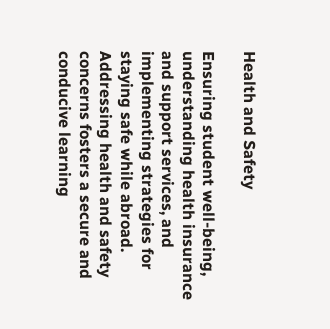Health and Safety

Ensuring student well-being, understanding health insurance and support services, and implementing strategies for staying safe while abroad. Addressing health and safety concerns fosters a secure and conducive learning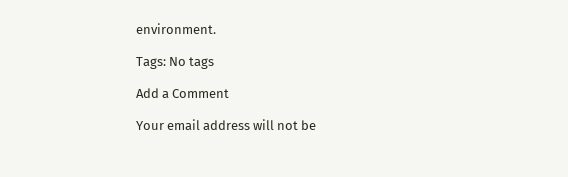environment.

Tags: No tags

Add a Comment

Your email address will not be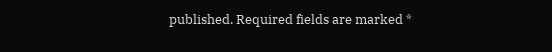published. Required fields are marked *